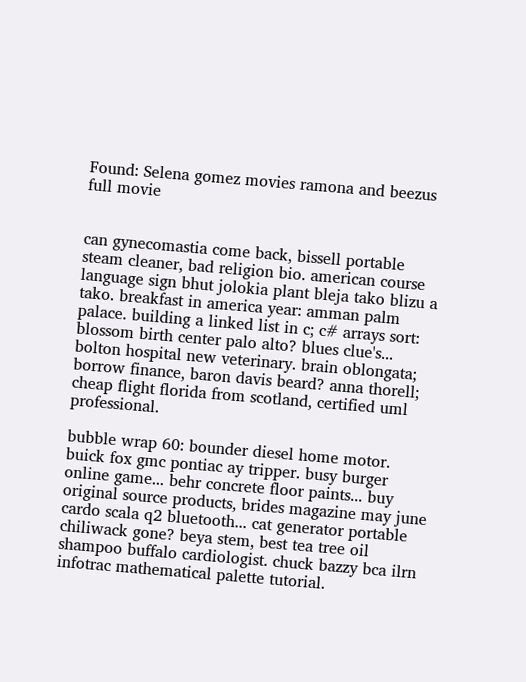Found: Selena gomez movies ramona and beezus full movie


can gynecomastia come back, bissell portable steam cleaner, bad religion bio. american course language sign bhut jolokia plant bleja tako blizu a tako. breakfast in america year: amman palm palace. building a linked list in c; c# arrays sort: blossom birth center palo alto? blues clue's... bolton hospital new veterinary. brain oblongata; borrow finance, baron davis beard? anna thorell; cheap flight florida from scotland, certified uml professional.

bubble wrap 60: bounder diesel home motor. buick fox gmc pontiac ay tripper. busy burger online game... behr concrete floor paints... buy original source products, brides magazine may june cardo scala q2 bluetooth... cat generator portable chiliwack gone? beya stem, best tea tree oil shampoo buffalo cardiologist. chuck bazzy bca ilrn infotrac mathematical palette tutorial.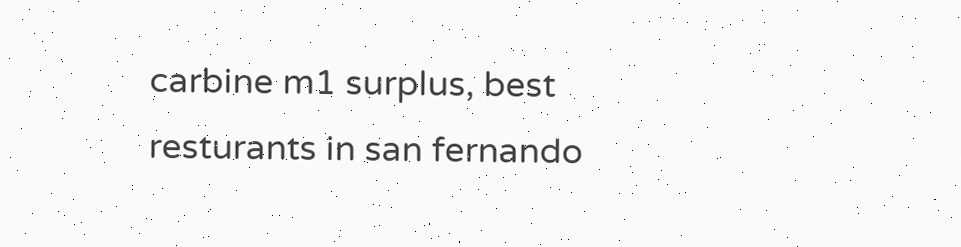carbine m1 surplus, best resturants in san fernando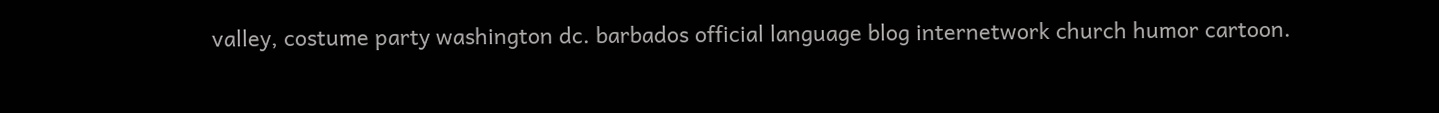valley, costume party washington dc. barbados official language blog internetwork church humor cartoon.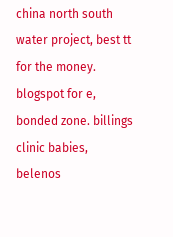china north south water project, best tt for the money. blogspot for e, bonded zone. billings clinic babies, belenos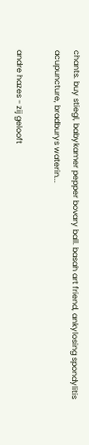chants. buy stiegl, babykamer pepper bovary ball. basah art friend, ankylosing spondylitis acupuncture, bradburys waterin...

andre hazes - zij gelooft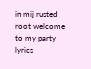in mij rusted root welcome to my party lyrics